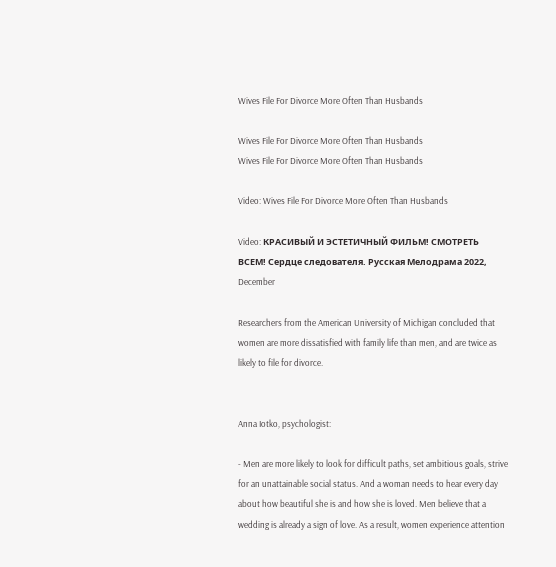Wives File For Divorce More Often Than Husbands

Wives File For Divorce More Often Than Husbands
Wives File For Divorce More Often Than Husbands

Video: Wives File For Divorce More Often Than Husbands

Video: КРАСИВЫЙ И ЭСТЕТИЧНЫЙ ФИЛЬМ! СМОТРЕТЬ ВСЕМ! Сердце следователя. Русская Мелодрама 2022, December

Researchers from the American University of Michigan concluded that women are more dissatisfied with family life than men, and are twice as likely to file for divorce.


Anna Iotko, psychologist:

- Men are more likely to look for difficult paths, set ambitious goals, strive for an unattainable social status. And a woman needs to hear every day about how beautiful she is and how she is loved. Men believe that a wedding is already a sign of love. As a result, women experience attention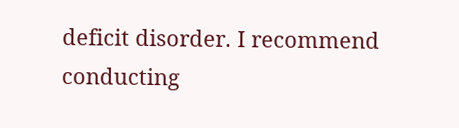deficit disorder. I recommend conducting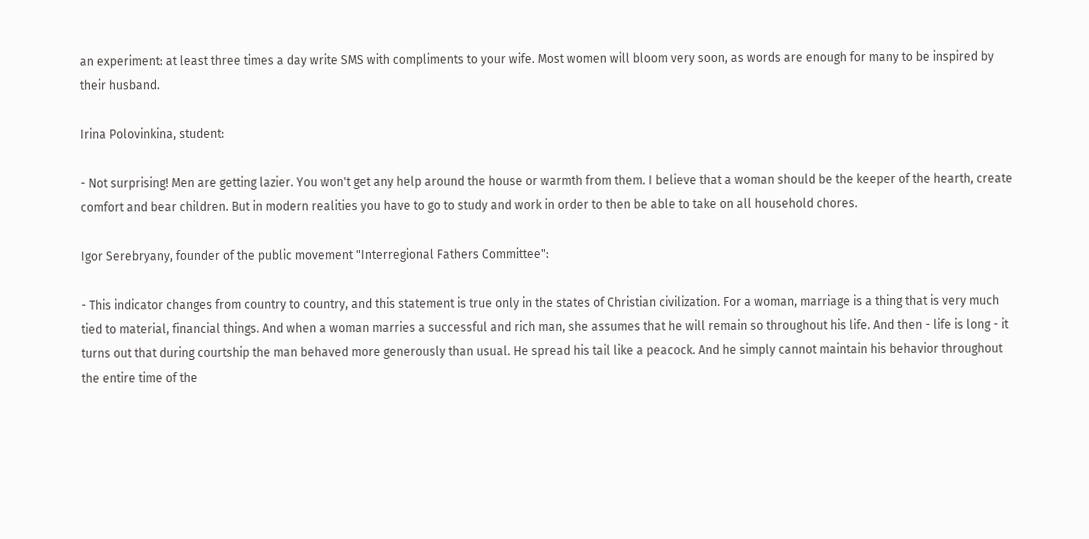an experiment: at least three times a day write SMS with compliments to your wife. Most women will bloom very soon, as words are enough for many to be inspired by their husband.

Irina Polovinkina, student:

- Not surprising! Men are getting lazier. You won't get any help around the house or warmth from them. I believe that a woman should be the keeper of the hearth, create comfort and bear children. But in modern realities you have to go to study and work in order to then be able to take on all household chores.

Igor Serebryany, founder of the public movement "Interregional Fathers Committee":

- This indicator changes from country to country, and this statement is true only in the states of Christian civilization. For a woman, marriage is a thing that is very much tied to material, financial things. And when a woman marries a successful and rich man, she assumes that he will remain so throughout his life. And then - life is long - it turns out that during courtship the man behaved more generously than usual. He spread his tail like a peacock. And he simply cannot maintain his behavior throughout the entire time of the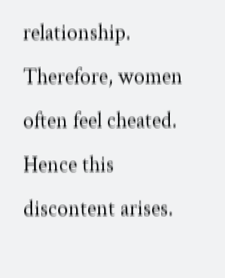relationship. Therefore, women often feel cheated. Hence this discontent arises.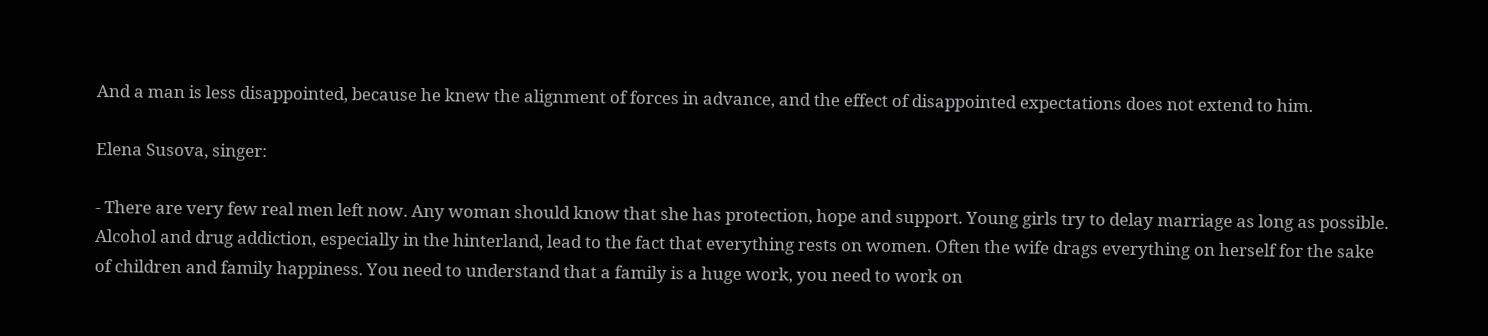And a man is less disappointed, because he knew the alignment of forces in advance, and the effect of disappointed expectations does not extend to him.

Elena Susova, singer:

- There are very few real men left now. Any woman should know that she has protection, hope and support. Young girls try to delay marriage as long as possible. Alcohol and drug addiction, especially in the hinterland, lead to the fact that everything rests on women. Often the wife drags everything on herself for the sake of children and family happiness. You need to understand that a family is a huge work, you need to work on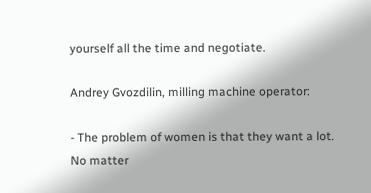yourself all the time and negotiate.

Andrey Gvozdilin, milling machine operator:

- The problem of women is that they want a lot. No matter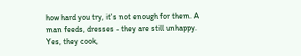how hard you try, it's not enough for them. A man feeds, dresses - they are still unhappy. Yes, they cook,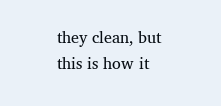they clean, but this is how it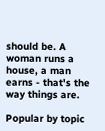should be. A woman runs a house, a man earns - that's the way things are.

Popular by topic